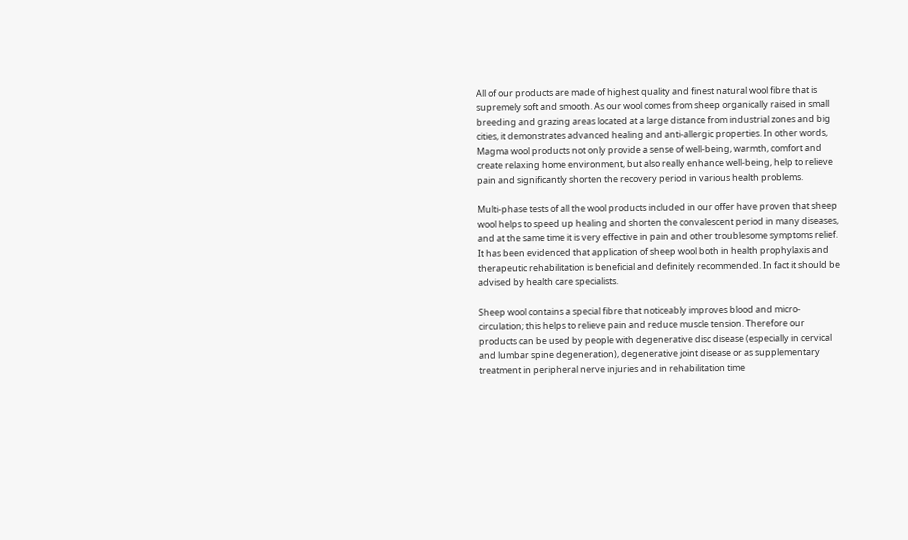All of our products are made of highest quality and finest natural wool fibre that is supremely soft and smooth. As our wool comes from sheep organically raised in small breeding and grazing areas located at a large distance from industrial zones and big cities, it demonstrates advanced healing and anti-allergic properties. In other words, Magma wool products not only provide a sense of well-being, warmth, comfort and create relaxing home environment, but also really enhance well-being, help to relieve pain and significantly shorten the recovery period in various health problems.

Multi-phase tests of all the wool products included in our offer have proven that sheep wool helps to speed up healing and shorten the convalescent period in many diseases, and at the same time it is very effective in pain and other troublesome symptoms relief. It has been evidenced that application of sheep wool both in health prophylaxis and therapeutic rehabilitation is beneficial and definitely recommended. In fact it should be advised by health care specialists.

Sheep wool contains a special fibre that noticeably improves blood and micro-circulation; this helps to relieve pain and reduce muscle tension. Therefore our products can be used by people with degenerative disc disease (especially in cervical and lumbar spine degeneration), degenerative joint disease or as supplementary treatment in peripheral nerve injuries and in rehabilitation time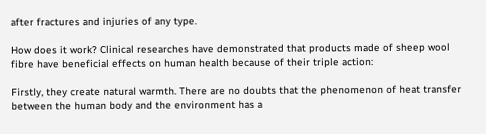after fractures and injuries of any type.

How does it work? Clinical researches have demonstrated that products made of sheep wool fibre have beneficial effects on human health because of their triple action:

Firstly, they create natural warmth. There are no doubts that the phenomenon of heat transfer between the human body and the environment has a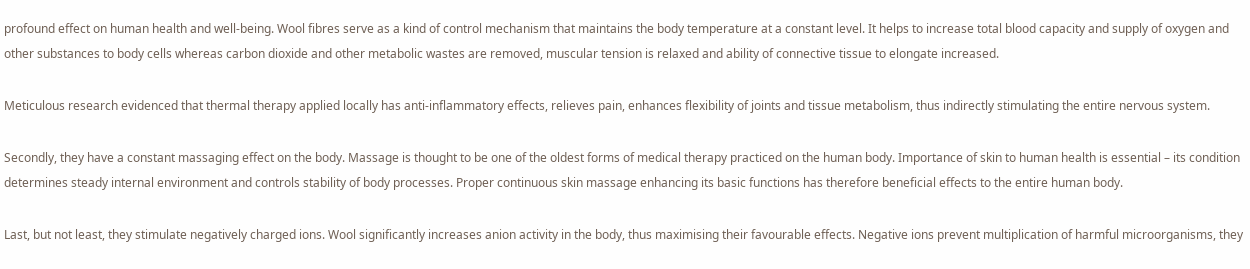profound effect on human health and well-being. Wool fibres serve as a kind of control mechanism that maintains the body temperature at a constant level. It helps to increase total blood capacity and supply of oxygen and other substances to body cells whereas carbon dioxide and other metabolic wastes are removed, muscular tension is relaxed and ability of connective tissue to elongate increased.

Meticulous research evidenced that thermal therapy applied locally has anti-inflammatory effects, relieves pain, enhances flexibility of joints and tissue metabolism, thus indirectly stimulating the entire nervous system.

Secondly, they have a constant massaging effect on the body. Massage is thought to be one of the oldest forms of medical therapy practiced on the human body. Importance of skin to human health is essential – its condition determines steady internal environment and controls stability of body processes. Proper continuous skin massage enhancing its basic functions has therefore beneficial effects to the entire human body.

Last, but not least, they stimulate negatively charged ions. Wool significantly increases anion activity in the body, thus maximising their favourable effects. Negative ions prevent multiplication of harmful microorganisms, they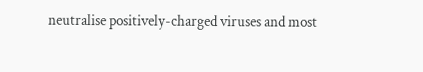neutralise positively-charged viruses and most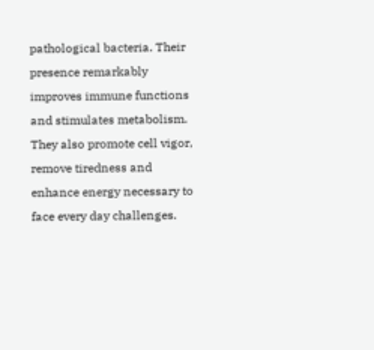pathological bacteria. Their presence remarkably improves immune functions and stimulates metabolism. They also promote cell vigor, remove tiredness and enhance energy necessary to face every day challenges.